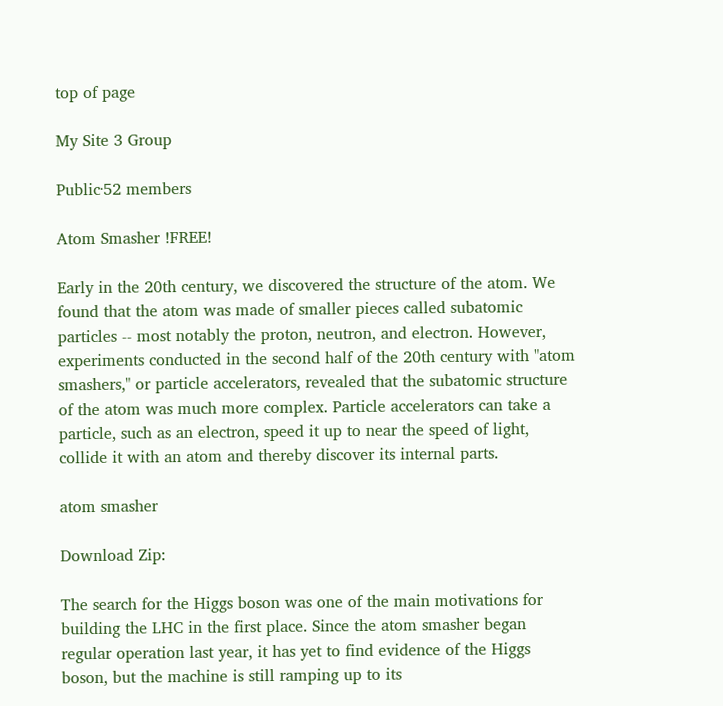top of page

My Site 3 Group

Public·52 members

Atom Smasher !FREE!

Early in the 20th century, we discovered the structure of the atom. We found that the atom was made of smaller pieces called subatomic particles -- most notably the proton, neutron, and electron. However, experiments conducted in the second half of the 20th century with "atom smashers," or particle accelerators, revealed that the subatomic structure of the atom was much more complex. Particle accelerators can take a particle, such as an electron, speed it up to near the speed of light, collide it with an atom and thereby discover its internal parts.

atom smasher

Download Zip:

The search for the Higgs boson was one of the main motivations for building the LHC in the first place. Since the atom smasher began regular operation last year, it has yet to find evidence of the Higgs boson, but the machine is still ramping up to its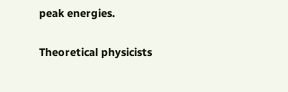peak energies.

Theoretical physicists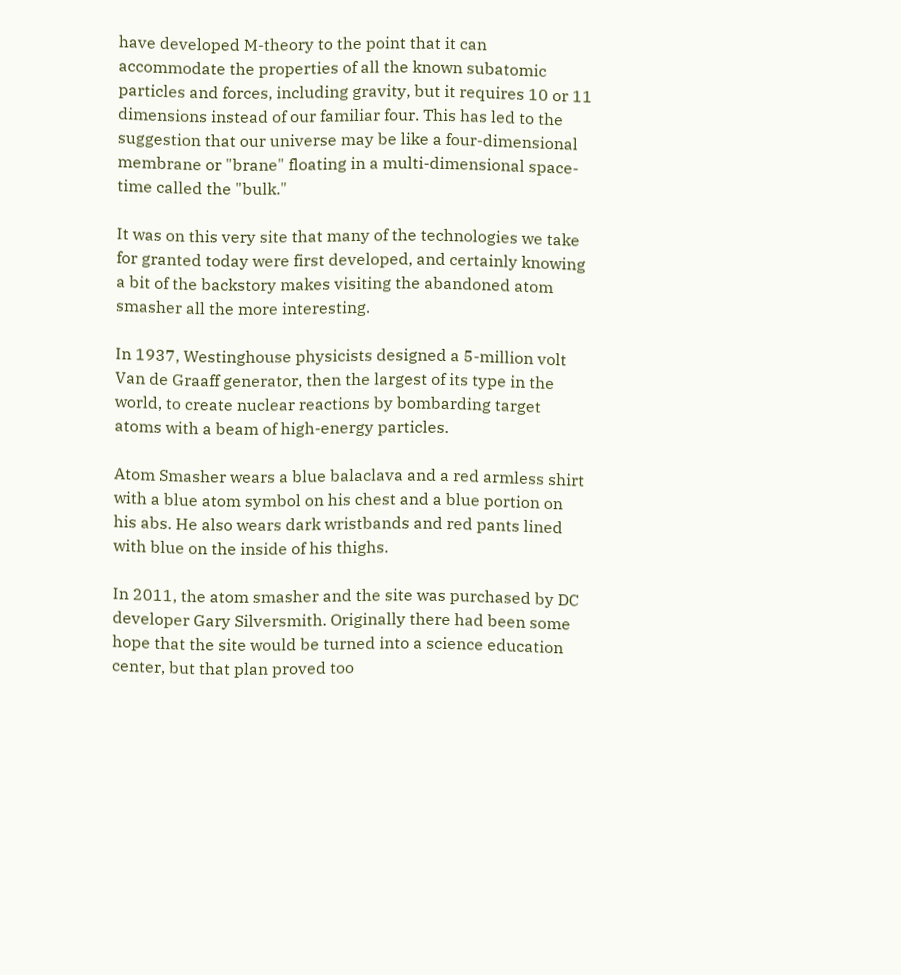have developed M-theory to the point that it can accommodate the properties of all the known subatomic particles and forces, including gravity, but it requires 10 or 11 dimensions instead of our familiar four. This has led to the suggestion that our universe may be like a four-dimensional membrane or "brane" floating in a multi-dimensional space-time called the "bulk."

It was on this very site that many of the technologies we take for granted today were first developed, and certainly knowing a bit of the backstory makes visiting the abandoned atom smasher all the more interesting.

In 1937, Westinghouse physicists designed a 5-million volt Van de Graaff generator, then the largest of its type in the world, to create nuclear reactions by bombarding target atoms with a beam of high-energy particles.

Atom Smasher wears a blue balaclava and a red armless shirt with a blue atom symbol on his chest and a blue portion on his abs. He also wears dark wristbands and red pants lined with blue on the inside of his thighs.

In 2011, the atom smasher and the site was purchased by DC developer Gary Silversmith. Originally there had been some hope that the site would be turned into a science education center, but that plan proved too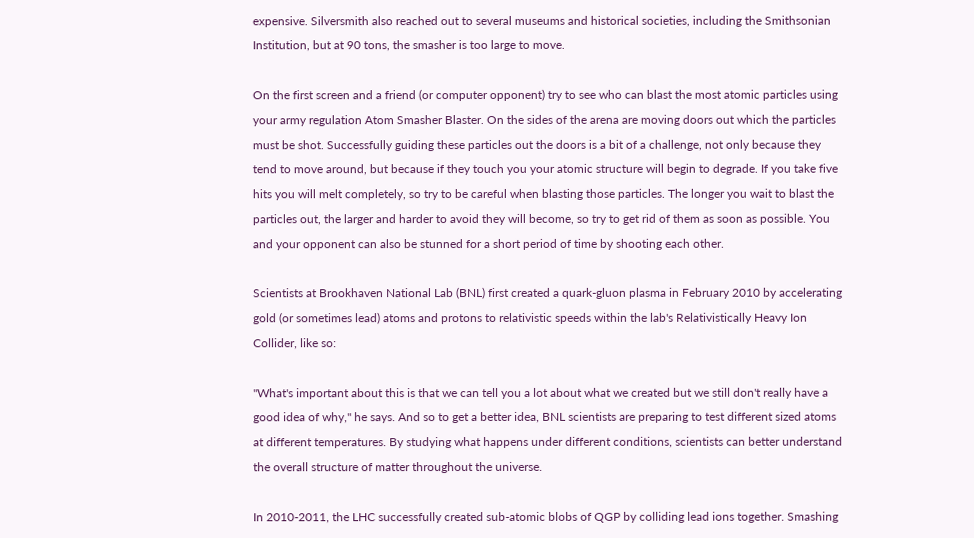expensive. Silversmith also reached out to several museums and historical societies, including the Smithsonian Institution, but at 90 tons, the smasher is too large to move.

On the first screen and a friend (or computer opponent) try to see who can blast the most atomic particles using your army regulation Atom Smasher Blaster. On the sides of the arena are moving doors out which the particles must be shot. Successfully guiding these particles out the doors is a bit of a challenge, not only because they tend to move around, but because if they touch you your atomic structure will begin to degrade. If you take five hits you will melt completely, so try to be careful when blasting those particles. The longer you wait to blast the particles out, the larger and harder to avoid they will become, so try to get rid of them as soon as possible. You and your opponent can also be stunned for a short period of time by shooting each other.

Scientists at Brookhaven National Lab (BNL) first created a quark-gluon plasma in February 2010 by accelerating gold (or sometimes lead) atoms and protons to relativistic speeds within the lab's Relativistically Heavy Ion Collider, like so:

"What's important about this is that we can tell you a lot about what we created but we still don't really have a good idea of why," he says. And so to get a better idea, BNL scientists are preparing to test different sized atoms at different temperatures. By studying what happens under different conditions, scientists can better understand the overall structure of matter throughout the universe.

In 2010-2011, the LHC successfully created sub-atomic blobs of QGP by colliding lead ions together. Smashing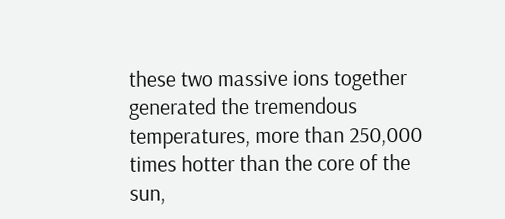these two massive ions together generated the tremendous temperatures, more than 250,000 times hotter than the core of the sun,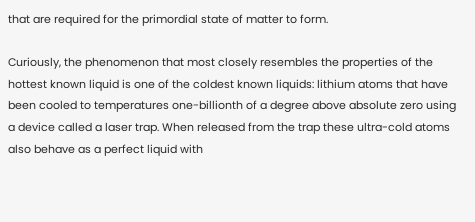that are required for the primordial state of matter to form.

Curiously, the phenomenon that most closely resembles the properties of the hottest known liquid is one of the coldest known liquids: lithium atoms that have been cooled to temperatures one-billionth of a degree above absolute zero using a device called a laser trap. When released from the trap these ultra-cold atoms also behave as a perfect liquid with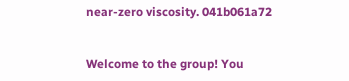near-zero viscosity. 041b061a72


Welcome to the group! You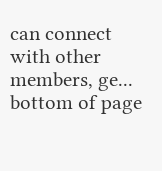can connect with other members, ge...
bottom of page